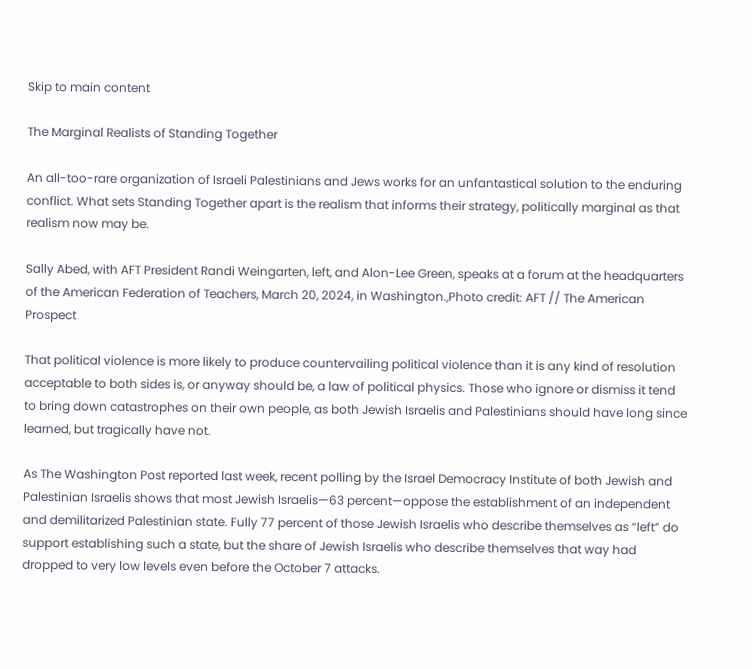Skip to main content

The Marginal Realists of Standing Together

An all-too-rare organization of Israeli Palestinians and Jews works for an unfantastical solution to the enduring conflict. What sets Standing Together apart is the realism that informs their strategy, politically marginal as that realism now may be.

Sally Abed, with AFT President Randi Weingarten, left, and Alon-Lee Green, speaks at a forum at the headquarters of the American Federation of Teachers, March 20, 2024, in Washington.,Photo credit: AFT // The American Prospect

That political violence is more likely to produce countervailing political violence than it is any kind of resolution acceptable to both sides is, or anyway should be, a law of political physics. Those who ignore or dismiss it tend to bring down catastrophes on their own people, as both Jewish Israelis and Palestinians should have long since learned, but tragically have not.

As The Washington Post reported last week, recent polling by the Israel Democracy Institute of both Jewish and Palestinian Israelis shows that most Jewish Israelis—63 percent—oppose the establishment of an independent and demilitarized Palestinian state. Fully 77 percent of those Jewish Israelis who describe themselves as “left” do support establishing such a state, but the share of Jewish Israelis who describe themselves that way had dropped to very low levels even before the October 7 attacks.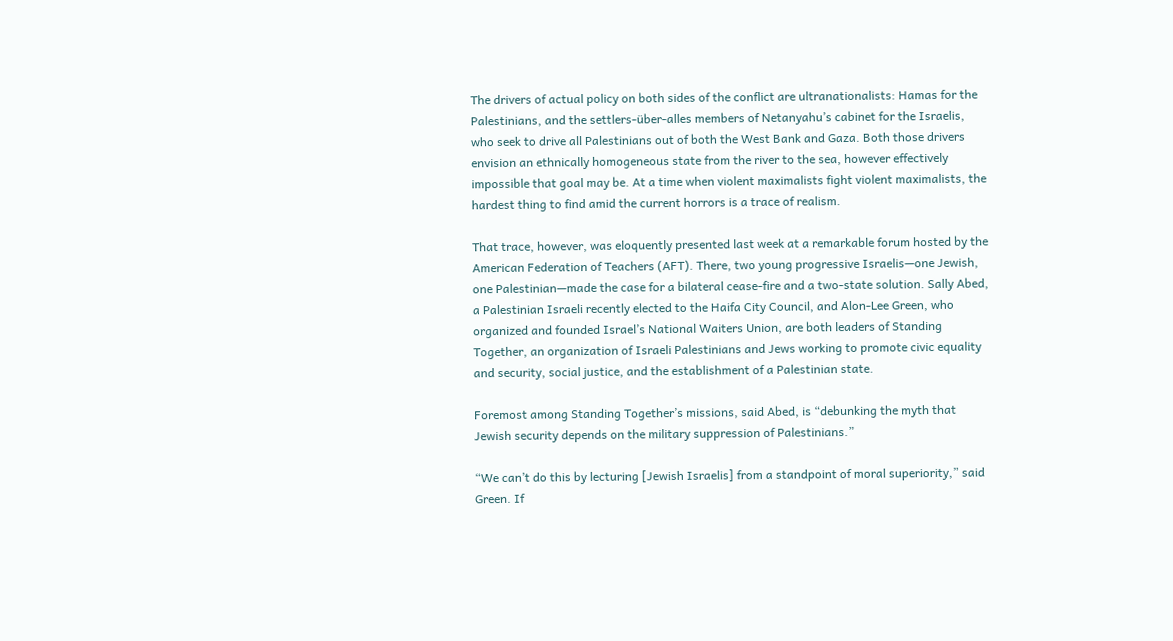The drivers of actual policy on both sides of the conflict are ultranationalists: Hamas for the Palestinians, and the settlers-über-alles members of Netanyahu’s cabinet for the Israelis, who seek to drive all Palestinians out of both the West Bank and Gaza. Both those drivers envision an ethnically homogeneous state from the river to the sea, however effectively impossible that goal may be. At a time when violent maximalists fight violent maximalists, the hardest thing to find amid the current horrors is a trace of realism.

That trace, however, was eloquently presented last week at a remarkable forum hosted by the American Federation of Teachers (AFT). There, two young progressive Israelis—one Jewish, one Palestinian—made the case for a bilateral cease-fire and a two-state solution. Sally Abed, a Palestinian Israeli recently elected to the Haifa City Council, and Alon-Lee Green, who organized and founded Israel’s National Waiters Union, are both leaders of Standing Together, an organization of Israeli Palestinians and Jews working to promote civic equality and security, social justice, and the establishment of a Palestinian state.

Foremost among Standing Together’s missions, said Abed, is “debunking the myth that Jewish security depends on the military suppression of Palestinians.”

“We can’t do this by lecturing [Jewish Israelis] from a standpoint of moral superiority,” said Green. If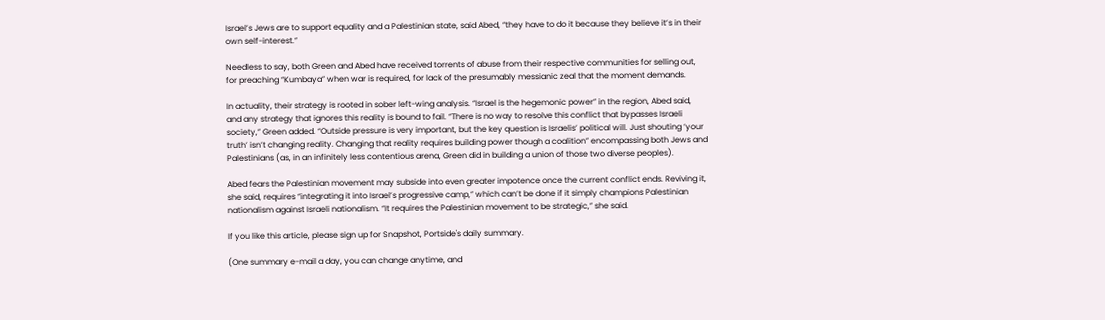Israel’s Jews are to support equality and a Palestinian state, said Abed, “they have to do it because they believe it’s in their own self-interest.”

Needless to say, both Green and Abed have received torrents of abuse from their respective communities for selling out, for preaching “Kumbaya” when war is required, for lack of the presumably messianic zeal that the moment demands.

In actuality, their strategy is rooted in sober left-wing analysis. “Israel is the hegemonic power” in the region, Abed said, and any strategy that ignores this reality is bound to fail. “There is no way to resolve this conflict that bypasses Israeli society,” Green added. “Outside pressure is very important, but the key question is Israelis’ political will. Just shouting ‘your truth’ isn’t changing reality. Changing that reality requires building power though a coalition” encompassing both Jews and Palestinians (as, in an infinitely less contentious arena, Green did in building a union of those two diverse peoples).

Abed fears the Palestinian movement may subside into even greater impotence once the current conflict ends. Reviving it, she said, requires “integrating it into Israel’s progressive camp,” which can’t be done if it simply champions Palestinian nationalism against Israeli nationalism. “It requires the Palestinian movement to be strategic,” she said.

If you like this article, please sign up for Snapshot, Portside's daily summary.

(One summary e-mail a day, you can change anytime, and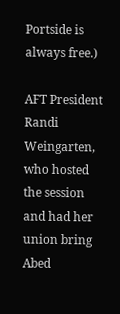Portside is always free.)

AFT President Randi Weingarten, who hosted the session and had her union bring Abed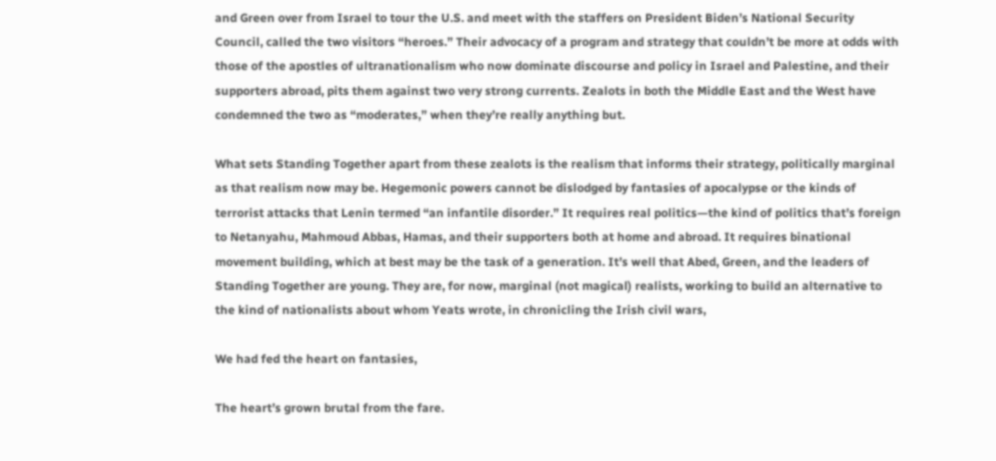and Green over from Israel to tour the U.S. and meet with the staffers on President Biden’s National Security Council, called the two visitors “heroes.” Their advocacy of a program and strategy that couldn’t be more at odds with those of the apostles of ultranationalism who now dominate discourse and policy in Israel and Palestine, and their supporters abroad, pits them against two very strong currents. Zealots in both the Middle East and the West have condemned the two as “moderates,” when they’re really anything but.

What sets Standing Together apart from these zealots is the realism that informs their strategy, politically marginal as that realism now may be. Hegemonic powers cannot be dislodged by fantasies of apocalypse or the kinds of terrorist attacks that Lenin termed “an infantile disorder.” It requires real politics—the kind of politics that’s foreign to Netanyahu, Mahmoud Abbas, Hamas, and their supporters both at home and abroad. It requires binational movement building, which at best may be the task of a generation. It’s well that Abed, Green, and the leaders of Standing Together are young. They are, for now, marginal (not magical) realists, working to build an alternative to the kind of nationalists about whom Yeats wrote, in chronicling the Irish civil wars,

We had fed the heart on fantasies,

The heart’s grown brutal from the fare.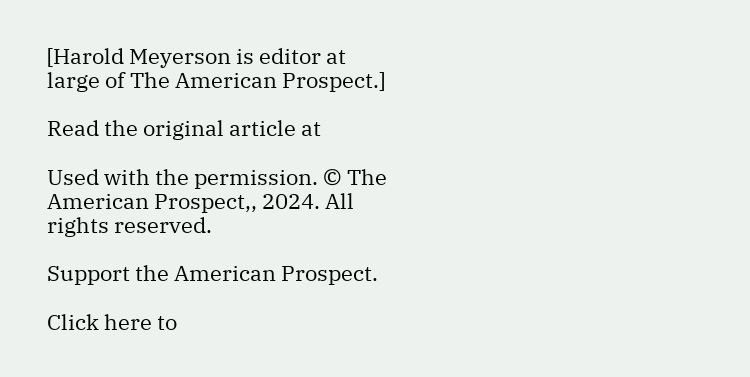[Harold Meyerson is editor at large of The American Prospect.]

Read the original article at

Used with the permission. © The American Prospect,, 2024. All rights reserved.

Support the American Prospect.

Click here to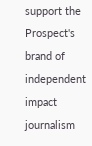support the Prospect's brand of independent impact journalism